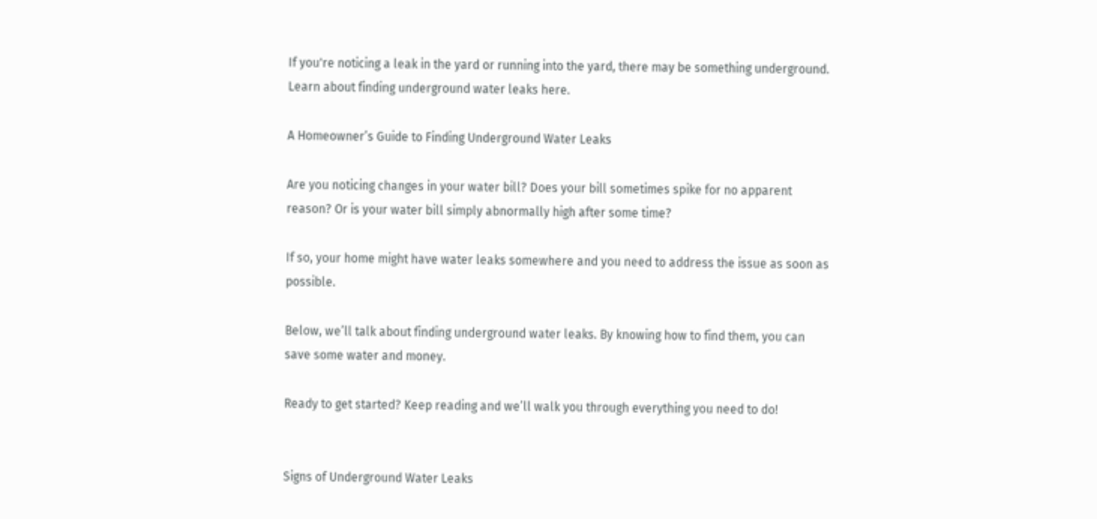If you're noticing a leak in the yard or running into the yard, there may be something underground. Learn about finding underground water leaks here.

A Homeowner’s Guide to Finding Underground Water Leaks

Are you noticing changes in your water bill? Does your bill sometimes spike for no apparent reason? Or is your water bill simply abnormally high after some time?

If so, your home might have water leaks somewhere and you need to address the issue as soon as possible.

Below, we’ll talk about finding underground water leaks. By knowing how to find them, you can save some water and money.

Ready to get started? Keep reading and we’ll walk you through everything you need to do!


Signs of Underground Water Leaks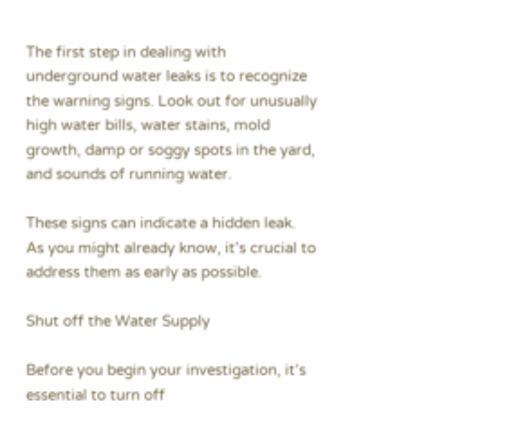The first step in dealing with underground water leaks is to recognize the warning signs. Look out for unusually high water bills, water stains, mold growth, damp or soggy spots in the yard, and sounds of running water.

These signs can indicate a hidden leak. As you might already know, it’s crucial to address them as early as possible.

Shut off the Water Supply

Before you begin your investigation, it’s essential to turn off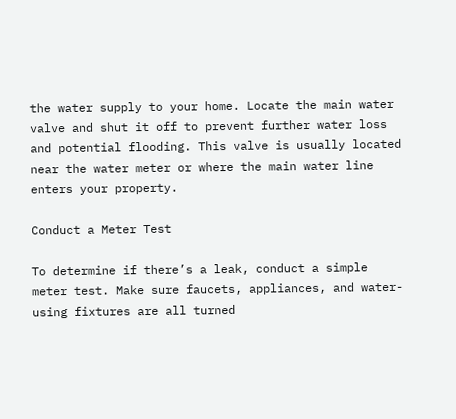the water supply to your home. Locate the main water valve and shut it off to prevent further water loss and potential flooding. This valve is usually located near the water meter or where the main water line enters your property.

Conduct a Meter Test

To determine if there’s a leak, conduct a simple meter test. Make sure faucets, appliances, and water-using fixtures are all turned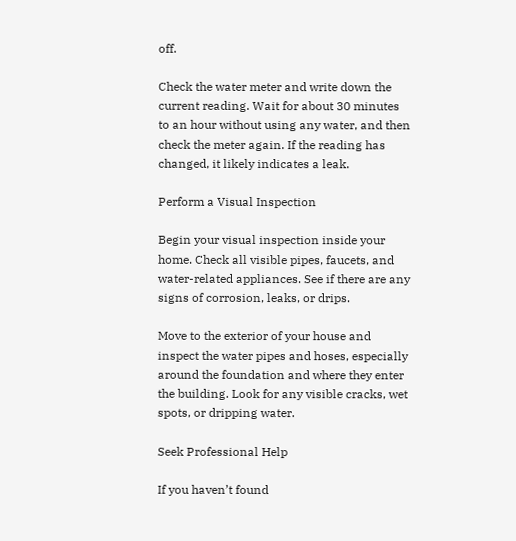off.

Check the water meter and write down the current reading. Wait for about 30 minutes to an hour without using any water, and then check the meter again. If the reading has changed, it likely indicates a leak.

Perform a Visual Inspection

Begin your visual inspection inside your home. Check all visible pipes, faucets, and water-related appliances. See if there are any signs of corrosion, leaks, or drips.

Move to the exterior of your house and inspect the water pipes and hoses, especially around the foundation and where they enter the building. Look for any visible cracks, wet spots, or dripping water.

Seek Professional Help

If you haven’t found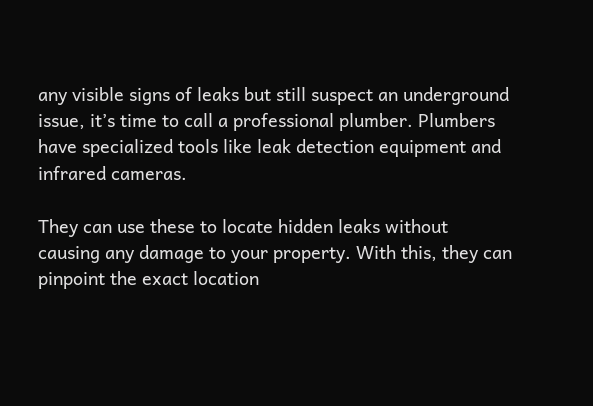any visible signs of leaks but still suspect an underground issue, it’s time to call a professional plumber. Plumbers have specialized tools like leak detection equipment and infrared cameras.

They can use these to locate hidden leaks without causing any damage to your property. With this, they can pinpoint the exact location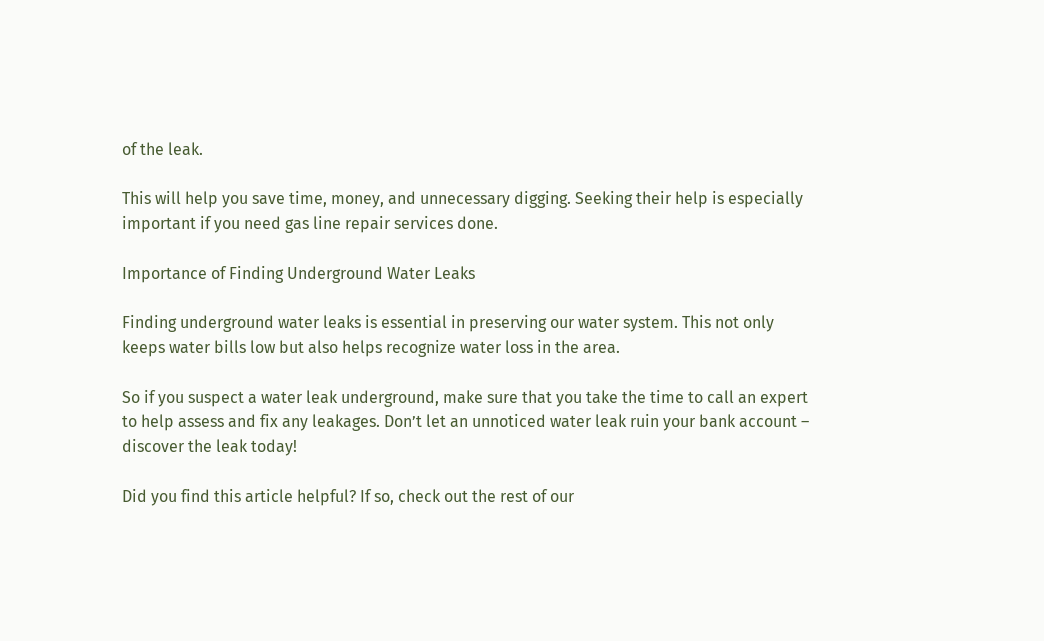of the leak.

This will help you save time, money, and unnecessary digging. Seeking their help is especially important if you need gas line repair services done.

Importance of Finding Underground Water Leaks

Finding underground water leaks is essential in preserving our water system. This not only keeps water bills low but also helps recognize water loss in the area.

So if you suspect a water leak underground, make sure that you take the time to call an expert to help assess and fix any leakages. Don’t let an unnoticed water leak ruin your bank account – discover the leak today!

Did you find this article helpful? If so, check out the rest of our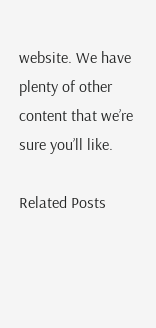website. We have plenty of other content that we’re sure you’ll like.

Related Posts